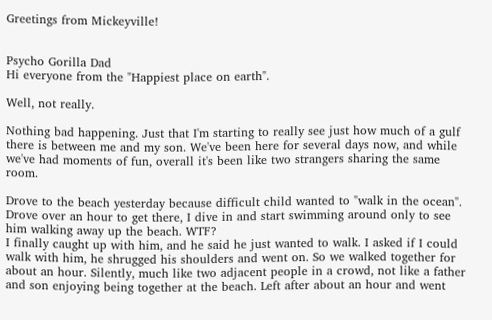Greetings from Mickeyville!


Psycho Gorilla Dad
Hi everyone from the "Happiest place on earth".

Well, not really.

Nothing bad happening. Just that I'm starting to really see just how much of a gulf there is between me and my son. We've been here for several days now, and while we've had moments of fun, overall it's been like two strangers sharing the same room.

Drove to the beach yesterday because difficult child wanted to "walk in the ocean". Drove over an hour to get there, I dive in and start swimming around only to see him walking away up the beach. WTF?
I finally caught up with him, and he said he just wanted to walk. I asked if I could walk with him, he shrugged his shoulders and went on. So we walked together for about an hour. Silently, much like two adjacent people in a crowd, not like a father and son enjoying being together at the beach. Left after about an hour and went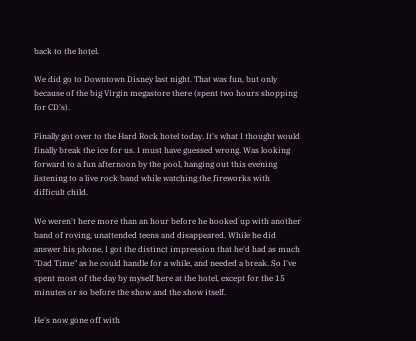back to the hotel.

We did go to Downtown Disney last night. That was fun, but only because of the big Virgin megastore there (spent two hours shopping for CD's).

Finally got over to the Hard Rock hotel today. It's what I thought would finally break the ice for us. I must have guessed wrong. Was looking forward to a fun afternoon by the pool, hanging out this evening listening to a live rock band while watching the fireworks with difficult child.

We weren't here more than an hour before he hooked up with another band of roving, unattended teens and disappeared. While he did answer his phone, I got the distinct impression that he'd had as much "Dad Time" as he could handle for a while, and needed a break. So I've spent most of the day by myself here at the hotel, except for the 15 minutes or so before the show and the show itself.

He's now gone off with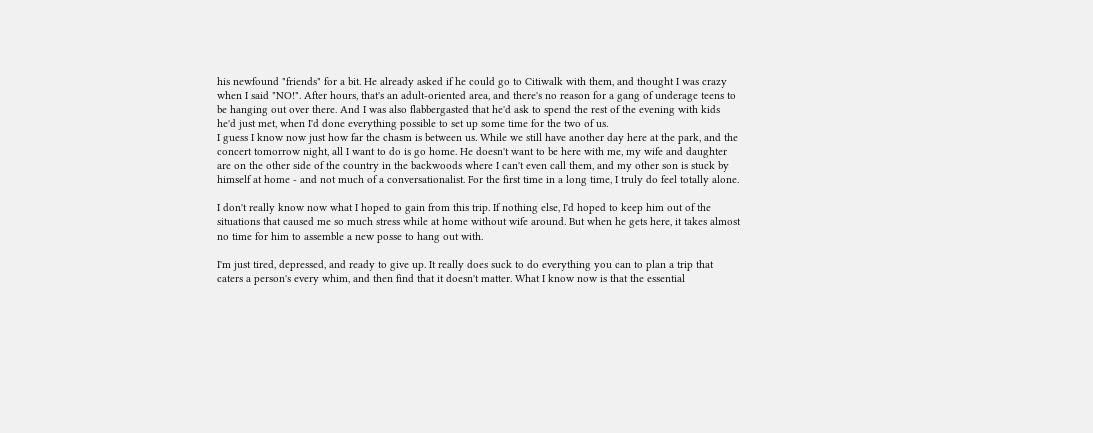his newfound "friends" for a bit. He already asked if he could go to Citiwalk with them, and thought I was crazy when I said "NO!". After hours, that's an adult-oriented area, and there's no reason for a gang of underage teens to be hanging out over there. And I was also flabbergasted that he'd ask to spend the rest of the evening with kids he'd just met, when I'd done everything possible to set up some time for the two of us.
I guess I know now just how far the chasm is between us. While we still have another day here at the park, and the concert tomorrow night, all I want to do is go home. He doesn't want to be here with me, my wife and daughter are on the other side of the country in the backwoods where I can't even call them, and my other son is stuck by himself at home - and not much of a conversationalist. For the first time in a long time, I truly do feel totally alone.

I don't really know now what I hoped to gain from this trip. If nothing else, I'd hoped to keep him out of the situations that caused me so much stress while at home without wife around. But when he gets here, it takes almost no time for him to assemble a new posse to hang out with.

I'm just tired, depressed, and ready to give up. It really does suck to do everything you can to plan a trip that caters a person's every whim, and then find that it doesn't matter. What I know now is that the essential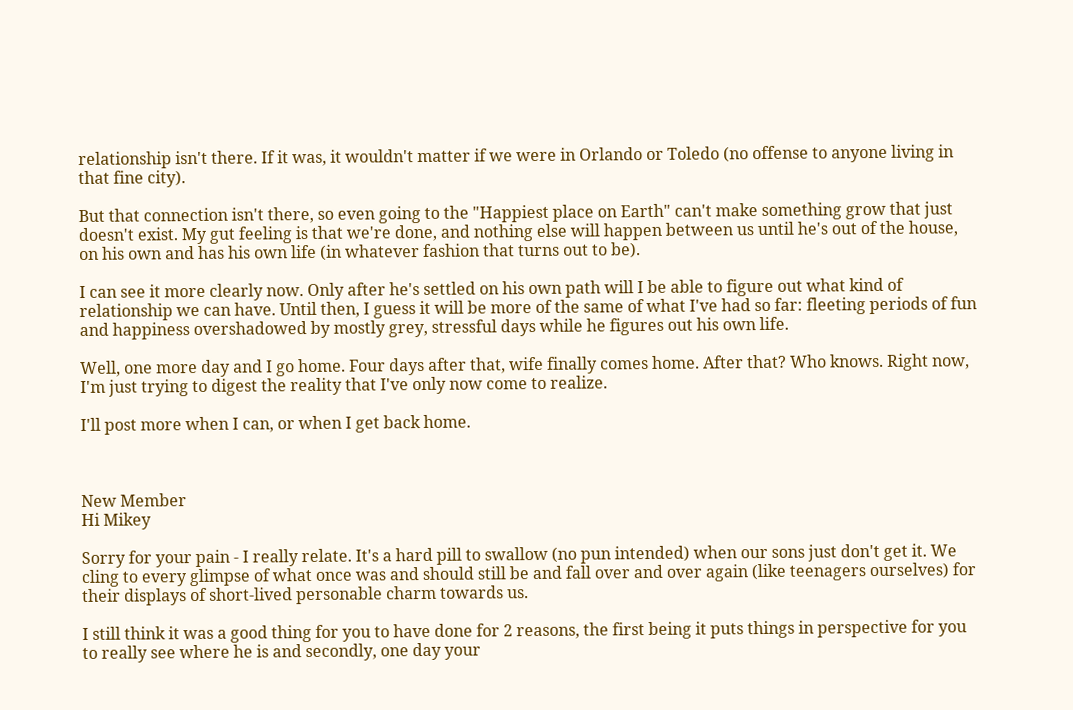relationship isn't there. If it was, it wouldn't matter if we were in Orlando or Toledo (no offense to anyone living in that fine city).

But that connection isn't there, so even going to the "Happiest place on Earth" can't make something grow that just doesn't exist. My gut feeling is that we're done, and nothing else will happen between us until he's out of the house, on his own and has his own life (in whatever fashion that turns out to be).

I can see it more clearly now. Only after he's settled on his own path will I be able to figure out what kind of relationship we can have. Until then, I guess it will be more of the same of what I've had so far: fleeting periods of fun and happiness overshadowed by mostly grey, stressful days while he figures out his own life.

Well, one more day and I go home. Four days after that, wife finally comes home. After that? Who knows. Right now, I'm just trying to digest the reality that I've only now come to realize.

I'll post more when I can, or when I get back home.



New Member
Hi Mikey

Sorry for your pain - I really relate. It's a hard pill to swallow (no pun intended) when our sons just don't get it. We cling to every glimpse of what once was and should still be and fall over and over again (like teenagers ourselves) for their displays of short-lived personable charm towards us.

I still think it was a good thing for you to have done for 2 reasons, the first being it puts things in perspective for you to really see where he is and secondly, one day your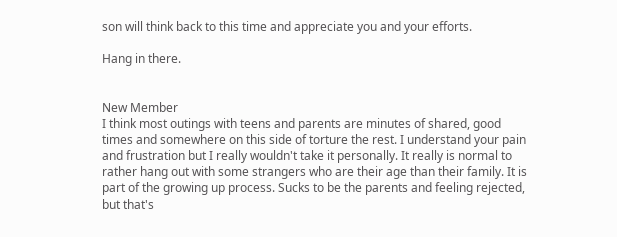son will think back to this time and appreciate you and your efforts.

Hang in there.


New Member
I think most outings with teens and parents are minutes of shared, good times and somewhere on this side of torture the rest. I understand your pain and frustration but I really wouldn't take it personally. It really is normal to rather hang out with some strangers who are their age than their family. It is part of the growing up process. Sucks to be the parents and feeling rejected, but that's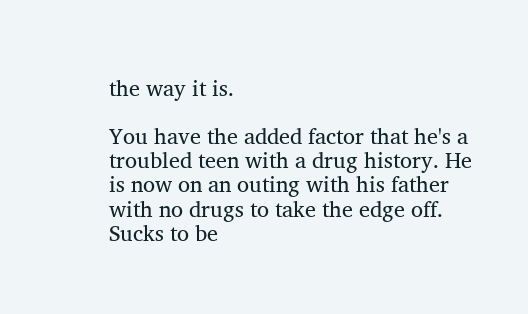the way it is.

You have the added factor that he's a troubled teen with a drug history. He is now on an outing with his father with no drugs to take the edge off. Sucks to be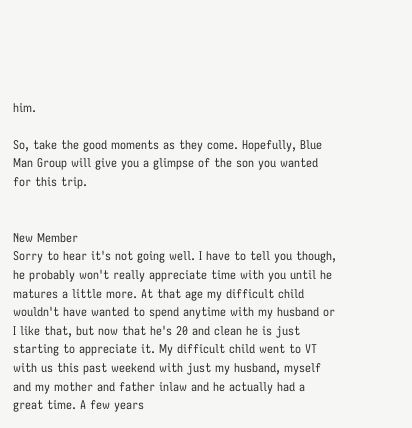him.

So, take the good moments as they come. Hopefully, Blue Man Group will give you a glimpse of the son you wanted for this trip.


New Member
Sorry to hear it's not going well. I have to tell you though, he probably won't really appreciate time with you until he matures a little more. At that age my difficult child wouldn't have wanted to spend anytime with my husband or I like that, but now that he's 20 and clean he is just starting to appreciate it. My difficult child went to VT with us this past weekend with just my husband, myself and my mother and father inlaw and he actually had a great time. A few years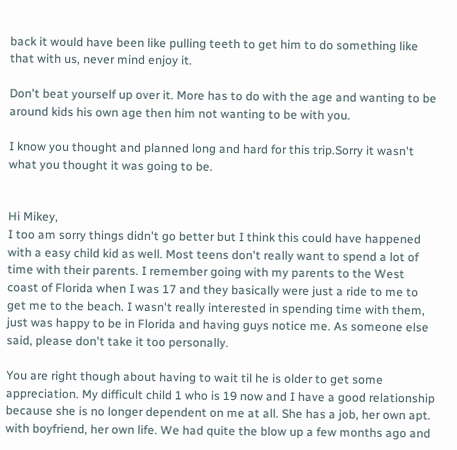back it would have been like pulling teeth to get him to do something like that with us, never mind enjoy it.

Don't beat yourself up over it. More has to do with the age and wanting to be around kids his own age then him not wanting to be with you.

I know you thought and planned long and hard for this trip.Sorry it wasn't what you thought it was going to be.


Hi Mikey,
I too am sorry things didn't go better but I think this could have happened with a easy child kid as well. Most teens don't really want to spend a lot of time with their parents. I remember going with my parents to the West coast of Florida when I was 17 and they basically were just a ride to me to get me to the beach. I wasn't really interested in spending time with them, just was happy to be in Florida and having guys notice me. As someone else said, please don't take it too personally.

You are right though about having to wait til he is older to get some appreciation. My difficult child 1 who is 19 now and I have a good relationship because she is no longer dependent on me at all. She has a job, her own apt. with boyfriend, her own life. We had quite the blow up a few months ago and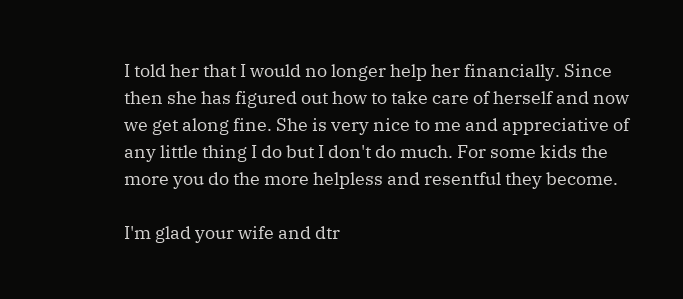I told her that I would no longer help her financially. Since then she has figured out how to take care of herself and now we get along fine. She is very nice to me and appreciative of any little thing I do but I don't do much. For some kids the more you do the more helpless and resentful they become.

I'm glad your wife and dtr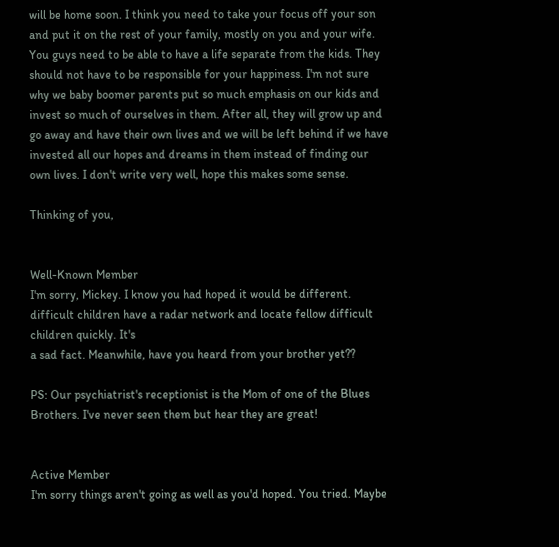will be home soon. I think you need to take your focus off your son and put it on the rest of your family, mostly on you and your wife. You guys need to be able to have a life separate from the kids. They should not have to be responsible for your happiness. I'm not sure why we baby boomer parents put so much emphasis on our kids and invest so much of ourselves in them. After all, they will grow up and go away and have their own lives and we will be left behind if we have invested all our hopes and dreams in them instead of finding our own lives. I don't write very well, hope this makes some sense.

Thinking of you,


Well-Known Member
I'm sorry, Mickey. I know you had hoped it would be different.
difficult children have a radar network and locate fellow difficult children quickly. It's
a sad fact. Meanwhile, have you heard from your brother yet??

PS: Our psychiatrist's receptionist is the Mom of one of the Blues
Brothers. I've never seen them but hear they are great!


Active Member
I'm sorry things aren't going as well as you'd hoped. You tried. Maybe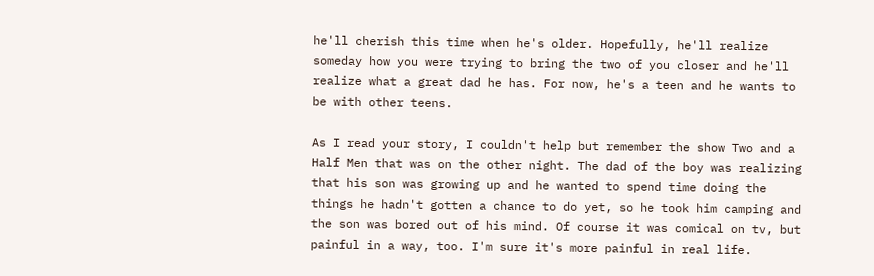he'll cherish this time when he's older. Hopefully, he'll realize someday how you were trying to bring the two of you closer and he'll realize what a great dad he has. For now, he's a teen and he wants to be with other teens.

As I read your story, I couldn't help but remember the show Two and a Half Men that was on the other night. The dad of the boy was realizing that his son was growing up and he wanted to spend time doing the things he hadn't gotten a chance to do yet, so he took him camping and the son was bored out of his mind. Of course it was comical on tv, but painful in a way, too. I'm sure it's more painful in real life.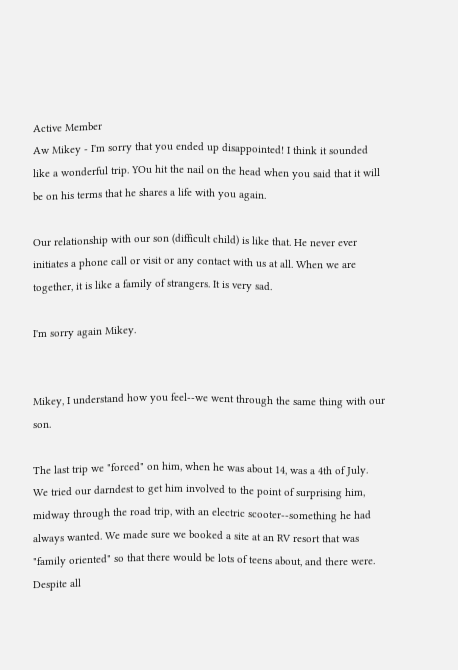Active Member
Aw Mikey - I'm sorry that you ended up disappointed! I think it sounded like a wonderful trip. YOu hit the nail on the head when you said that it will be on his terms that he shares a life with you again.

Our relationship with our son (difficult child) is like that. He never ever initiates a phone call or visit or any contact with us at all. When we are together, it is like a family of strangers. It is very sad.

I'm sorry again Mikey.


Mikey, I understand how you feel--we went through the same thing with our son.

The last trip we "forced" on him, when he was about 14, was a 4th of July. We tried our darndest to get him involved to the point of surprising him, midway through the road trip, with an electric scooter--something he had always wanted. We made sure we booked a site at an RV resort that was "family oriented" so that there would be lots of teens about, and there were. Despite all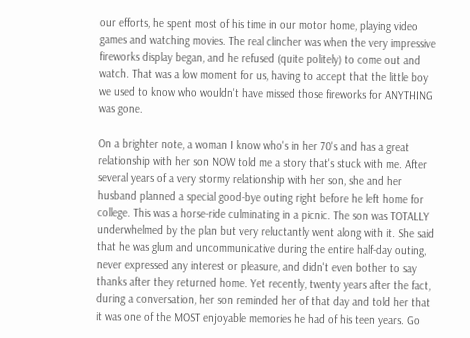our efforts, he spent most of his time in our motor home, playing video games and watching movies. The real clincher was when the very impressive fireworks display began, and he refused (quite politely) to come out and watch. That was a low moment for us, having to accept that the little boy we used to know who wouldn't have missed those fireworks for ANYTHING was gone.

On a brighter note, a woman I know who's in her 70's and has a great relationship with her son NOW told me a story that's stuck with me. After several years of a very stormy relationship with her son, she and her husband planned a special good-bye outing right before he left home for college. This was a horse-ride culminating in a picnic. The son was TOTALLY underwhelmed by the plan but very reluctantly went along with it. She said that he was glum and uncommunicative during the entire half-day outing, never expressed any interest or pleasure, and didn't even bother to say thanks after they returned home. Yet recently, twenty years after the fact, during a conversation, her son reminded her of that day and told her that it was one of the MOST enjoyable memories he had of his teen years. Go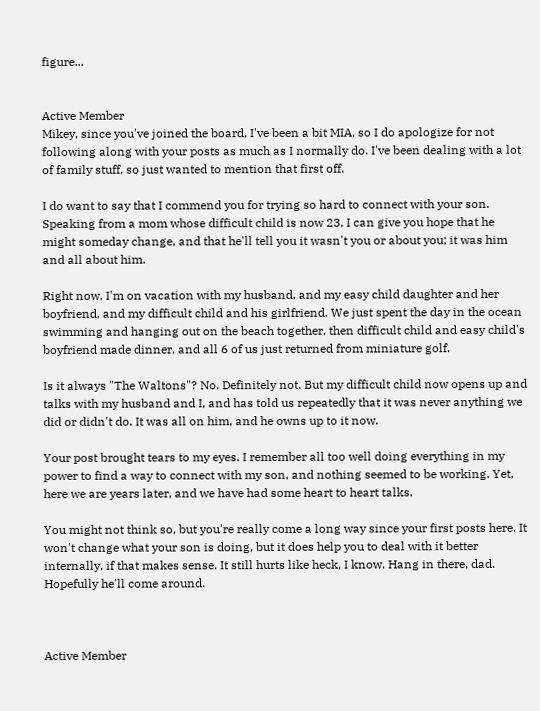figure...


Active Member
Mikey, since you've joined the board, I've been a bit MIA, so I do apologize for not following along with your posts as much as I normally do. I've been dealing with a lot of family stuff, so just wanted to mention that first off.

I do want to say that I commend you for trying so hard to connect with your son. Speaking from a mom whose difficult child is now 23, I can give you hope that he might someday change, and that he'll tell you it wasn't you or about you; it was him and all about him.

Right now, I'm on vacation with my husband, and my easy child daughter and her boyfriend, and my difficult child and his girlfriend. We just spent the day in the ocean swimming and hanging out on the beach together, then difficult child and easy child's boyfriend made dinner, and all 6 of us just returned from miniature golf.

Is it always "The Waltons"? No. Definitely not. But my difficult child now opens up and talks with my husband and I, and has told us repeatedly that it was never anything we did or didn't do. It was all on him, and he owns up to it now.

Your post brought tears to my eyes. I remember all too well doing everything in my power to find a way to connect with my son, and nothing seemed to be working. Yet, here we are years later, and we have had some heart to heart talks.

You might not think so, but you're really come a long way since your first posts here. It won't change what your son is doing, but it does help you to deal with it better internally, if that makes sense. It still hurts like heck, I know. Hang in there, dad. Hopefully he'll come around.



Active Member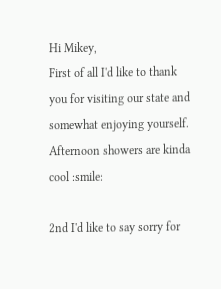Hi Mikey,
First of all I'd like to thank you for visiting our state and somewhat enjoying yourself. Afternoon showers are kinda cool :smile:

2nd I'd like to say sorry for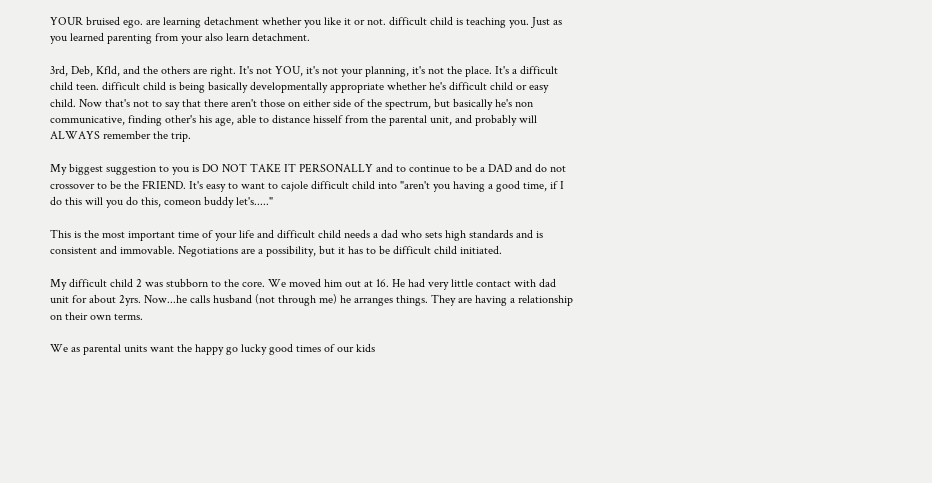YOUR bruised ego. are learning detachment whether you like it or not. difficult child is teaching you. Just as you learned parenting from your also learn detachment.

3rd, Deb, Kfld, and the others are right. It's not YOU, it's not your planning, it's not the place. It's a difficult child teen. difficult child is being basically developmentally appropriate whether he's difficult child or easy child. Now that's not to say that there aren't those on either side of the spectrum, but basically he's non communicative, finding other's his age, able to distance hisself from the parental unit, and probably will ALWAYS remember the trip.

My biggest suggestion to you is DO NOT TAKE IT PERSONALLY and to continue to be a DAD and do not crossover to be the FRIEND. It's easy to want to cajole difficult child into "aren't you having a good time, if I do this will you do this, comeon buddy let's....."

This is the most important time of your life and difficult child needs a dad who sets high standards and is consistent and immovable. Negotiations are a possibility, but it has to be difficult child initiated.

My difficult child 2 was stubborn to the core. We moved him out at 16. He had very little contact with dad unit for about 2yrs. Now...he calls husband (not through me) he arranges things. They are having a relationship on their own terms.

We as parental units want the happy go lucky good times of our kids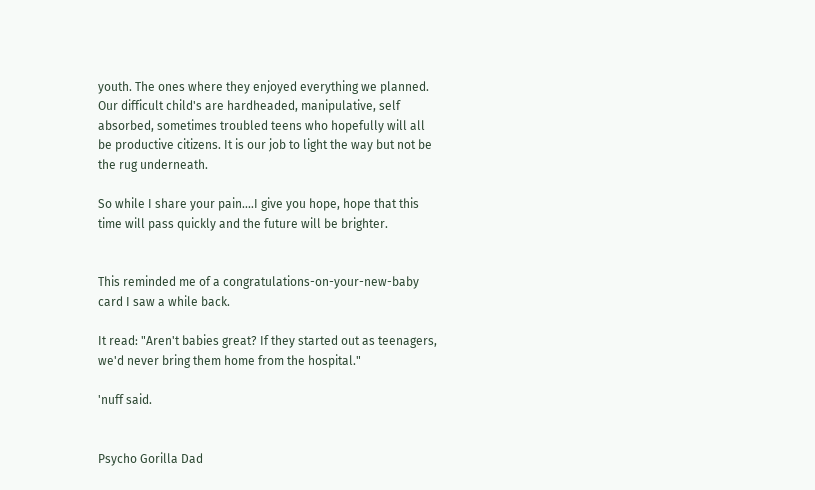youth. The ones where they enjoyed everything we planned. Our difficult child's are hardheaded, manipulative, self absorbed, sometimes troubled teens who hopefully will all be productive citizens. It is our job to light the way but not be the rug underneath.

So while I share your pain....I give you hope, hope that this time will pass quickly and the future will be brighter.


This reminded me of a congratulations-on-your-new-baby card I saw a while back.

It read: "Aren't babies great? If they started out as teenagers, we'd never bring them home from the hospital."

'nuff said.


Psycho Gorilla Dad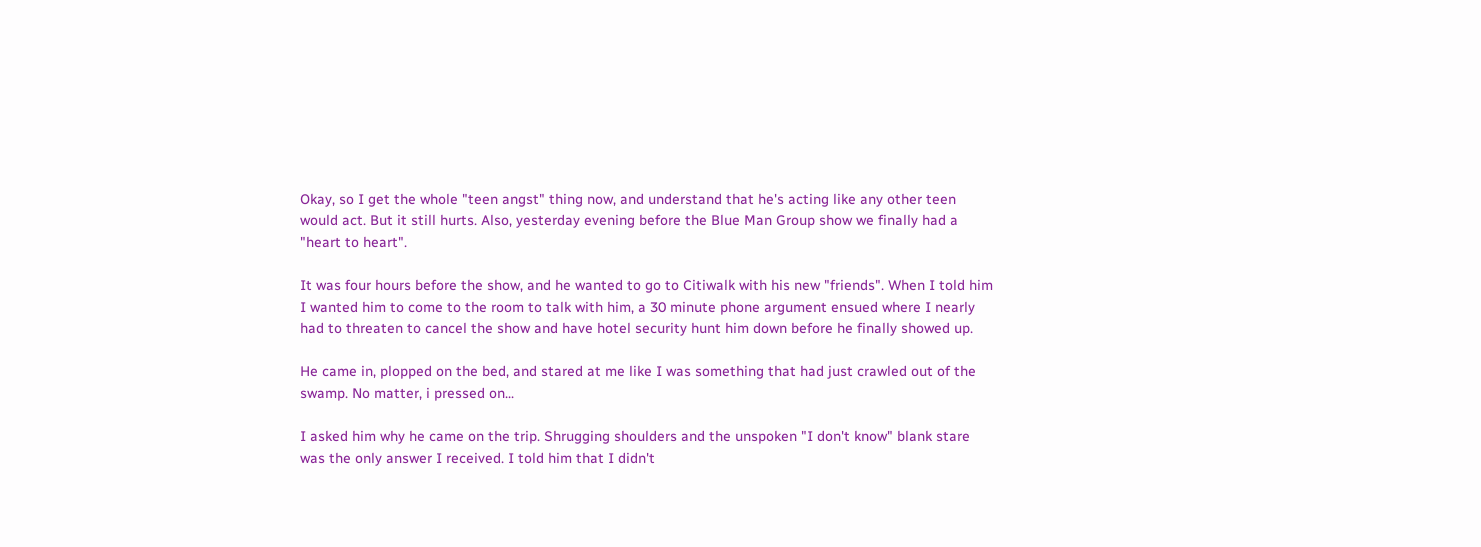Okay, so I get the whole "teen angst" thing now, and understand that he's acting like any other teen would act. But it still hurts. Also, yesterday evening before the Blue Man Group show we finally had a "heart to heart".

It was four hours before the show, and he wanted to go to Citiwalk with his new "friends". When I told him I wanted him to come to the room to talk with him, a 30 minute phone argument ensued where I nearly had to threaten to cancel the show and have hotel security hunt him down before he finally showed up.

He came in, plopped on the bed, and stared at me like I was something that had just crawled out of the swamp. No matter, i pressed on...

I asked him why he came on the trip. Shrugging shoulders and the unspoken "I don't know" blank stare was the only answer I received. I told him that I didn't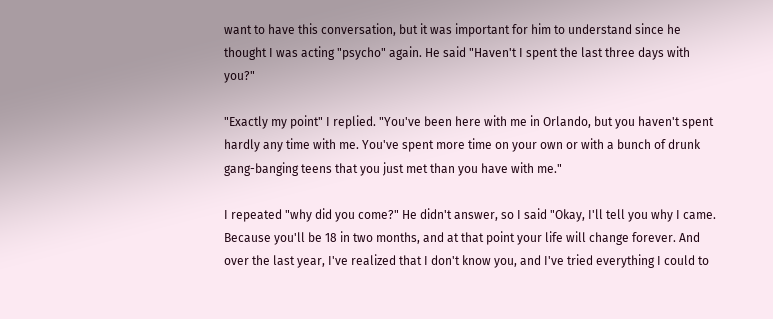want to have this conversation, but it was important for him to understand since he thought I was acting "psycho" again. He said "Haven't I spent the last three days with you?"

"Exactly my point" I replied. "You've been here with me in Orlando, but you haven't spent hardly any time with me. You've spent more time on your own or with a bunch of drunk gang-banging teens that you just met than you have with me."

I repeated "why did you come?" He didn't answer, so I said "Okay, I'll tell you why I came. Because you'll be 18 in two months, and at that point your life will change forever. And over the last year, I've realized that I don't know you, and I've tried everything I could to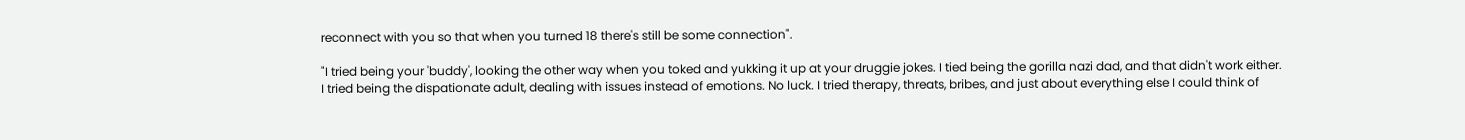reconnect with you so that when you turned 18 there's still be some connection".

"I tried being your 'buddy', looking the other way when you toked and yukking it up at your druggie jokes. I tied being the gorilla nazi dad, and that didn't work either. I tried being the dispationate adult, dealing with issues instead of emotions. No luck. I tried therapy, threats, bribes, and just about everything else I could think of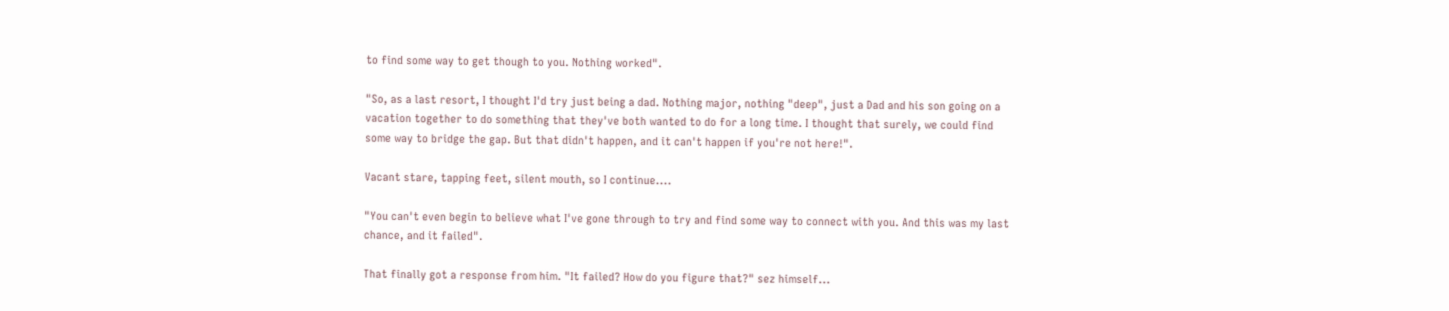to find some way to get though to you. Nothing worked".

"So, as a last resort, I thought I'd try just being a dad. Nothing major, nothing "deep", just a Dad and his son going on a vacation together to do something that they've both wanted to do for a long time. I thought that surely, we could find some way to bridge the gap. But that didn't happen, and it can't happen if you're not here!".

Vacant stare, tapping feet, silent mouth, so I continue....

"You can't even begin to believe what I've gone through to try and find some way to connect with you. And this was my last chance, and it failed".

That finally got a response from him. "It failed? How do you figure that?" sez himself...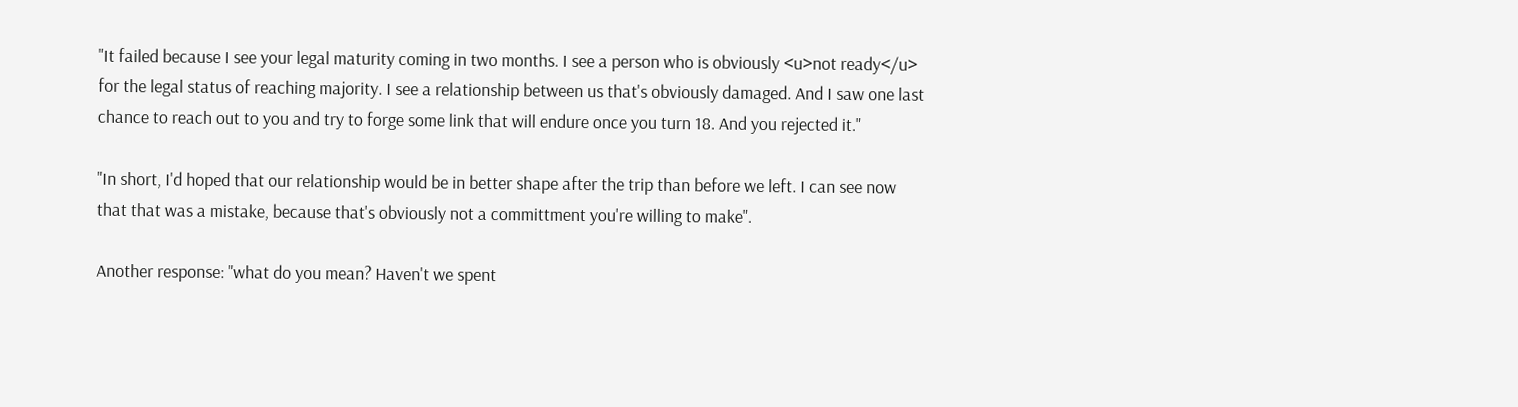"It failed because I see your legal maturity coming in two months. I see a person who is obviously <u>not ready</u> for the legal status of reaching majority. I see a relationship between us that's obviously damaged. And I saw one last chance to reach out to you and try to forge some link that will endure once you turn 18. And you rejected it."

"In short, I'd hoped that our relationship would be in better shape after the trip than before we left. I can see now that that was a mistake, because that's obviously not a committment you're willing to make".

Another response: "what do you mean? Haven't we spent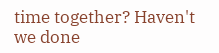time together? Haven't we done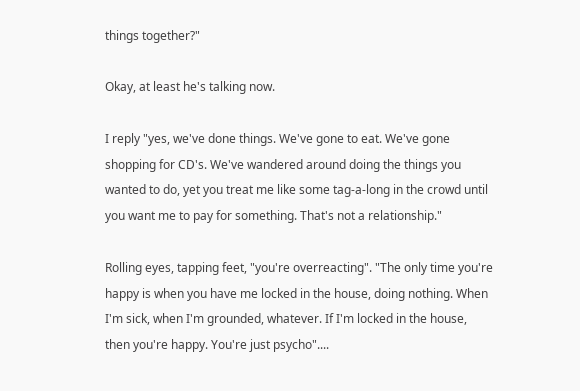things together?"

Okay, at least he's talking now.

I reply "yes, we've done things. We've gone to eat. We've gone shopping for CD's. We've wandered around doing the things you wanted to do, yet you treat me like some tag-a-long in the crowd until you want me to pay for something. That's not a relationship."

Rolling eyes, tapping feet, "you're overreacting". "The only time you're happy is when you have me locked in the house, doing nothing. When I'm sick, when I'm grounded, whatever. If I'm locked in the house, then you're happy. You're just psycho"....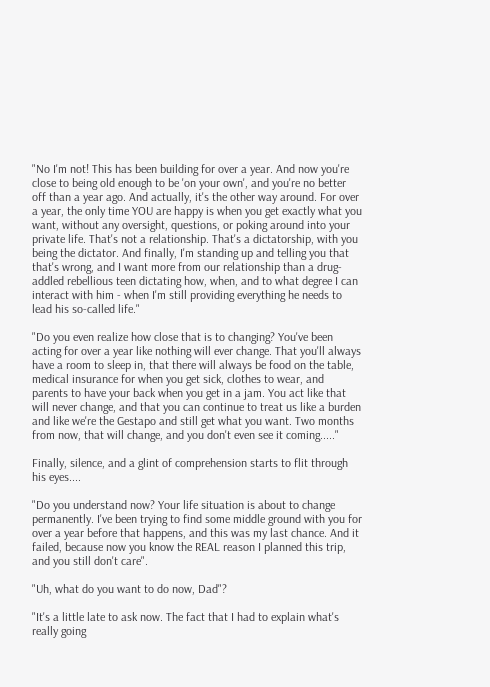"No I'm not! This has been building for over a year. And now you're close to being old enough to be 'on your own', and you're no better off than a year ago. And actually, it's the other way around. For over a year, the only time YOU are happy is when you get exactly what you want, without any oversight, questions, or poking around into your private life. That's not a relationship. That's a dictatorship, with you being the dictator. And finally, I'm standing up and telling you that that's wrong, and I want more from our relationship than a drug-addled rebellious teen dictating how, when, and to what degree I can interact with him - when I'm still providing everything he needs to lead his so-called life."

"Do you even realize how close that is to changing? You've been acting for over a year like nothing will ever change. That you'll always have a room to sleep in, that there will always be food on the table, medical insurance for when you get sick, clothes to wear, and parents to have your back when you get in a jam. You act like that will never change, and that you can continue to treat us like a burden and like we're the Gestapo and still get what you want. Two months from now, that will change, and you don't even see it coming....."

Finally, silence, and a glint of comprehension starts to flit through his eyes....

"Do you understand now? Your life situation is about to change permanently. I've been trying to find some middle ground with you for over a year before that happens, and this was my last chance. And it failed, because now you know the REAL reason I planned this trip, and you still don't care".

"Uh, what do you want to do now, Dad"?

"It's a little late to ask now. The fact that I had to explain what's really going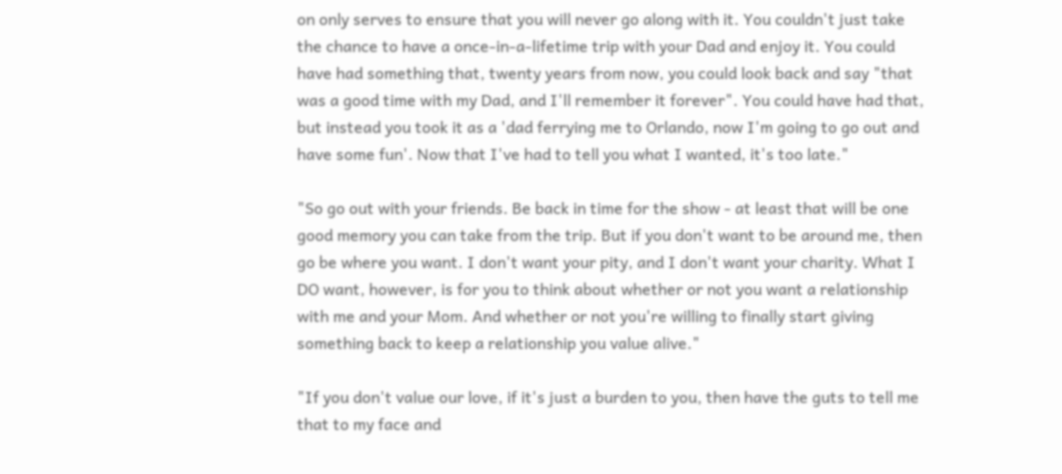on only serves to ensure that you will never go along with it. You couldn't just take the chance to have a once-in-a-lifetime trip with your Dad and enjoy it. You could have had something that, twenty years from now, you could look back and say "that was a good time with my Dad, and I'll remember it forever". You could have had that, but instead you took it as a 'dad ferrying me to Orlando, now I'm going to go out and have some fun'. Now that I've had to tell you what I wanted, it's too late."

"So go out with your friends. Be back in time for the show - at least that will be one good memory you can take from the trip. But if you don't want to be around me, then go be where you want. I don't want your pity, and I don't want your charity. What I DO want, however, is for you to think about whether or not you want a relationship with me and your Mom. And whether or not you're willing to finally start giving something back to keep a relationship you value alive."

"If you don't value our love, if it's just a burden to you, then have the guts to tell me that to my face and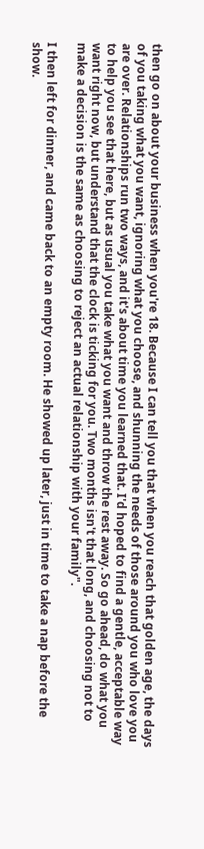then go on about your business when you're 18. Because I can tell you that when you reach that golden age, the days of you taking what you want, ignoring what you choose, and shunning the needs of those around you who love you are over. Relationships run two ways, and it's about time you learned that. I'd hoped to find a gentle, acceptable way to help you see that here, but as usual you take what you want and throw the rest away. So go ahead, do what you want right now, but understand that the clock is ticking for you. Two months isn't that long, and choosing not to make a decision is the same as choosing to reject an actual relationship with your family".

I then left for dinner, and came back to an empty room. He showed up later, just in time to take a nap before the show.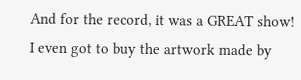And for the record, it was a GREAT show! I even got to buy the artwork made by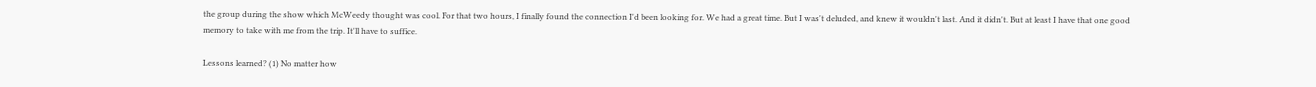the group during the show which McWeedy thought was cool. For that two hours, I finally found the connection I'd been looking for. We had a great time. But I was't deluded, and knew it wouldn't last. And it didn't. But at least I have that one good memory to take with me from the trip. It'll have to suffice.

Lessons learned? (1) No matter how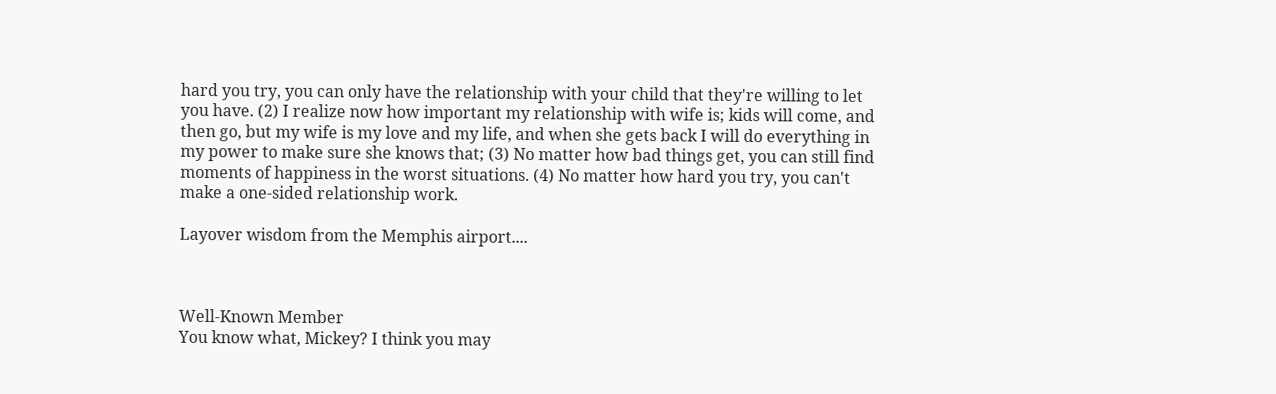hard you try, you can only have the relationship with your child that they're willing to let you have. (2) I realize now how important my relationship with wife is; kids will come, and then go, but my wife is my love and my life, and when she gets back I will do everything in my power to make sure she knows that; (3) No matter how bad things get, you can still find moments of happiness in the worst situations. (4) No matter how hard you try, you can't make a one-sided relationship work.

Layover wisdom from the Memphis airport....



Well-Known Member
You know what, Mickey? I think you may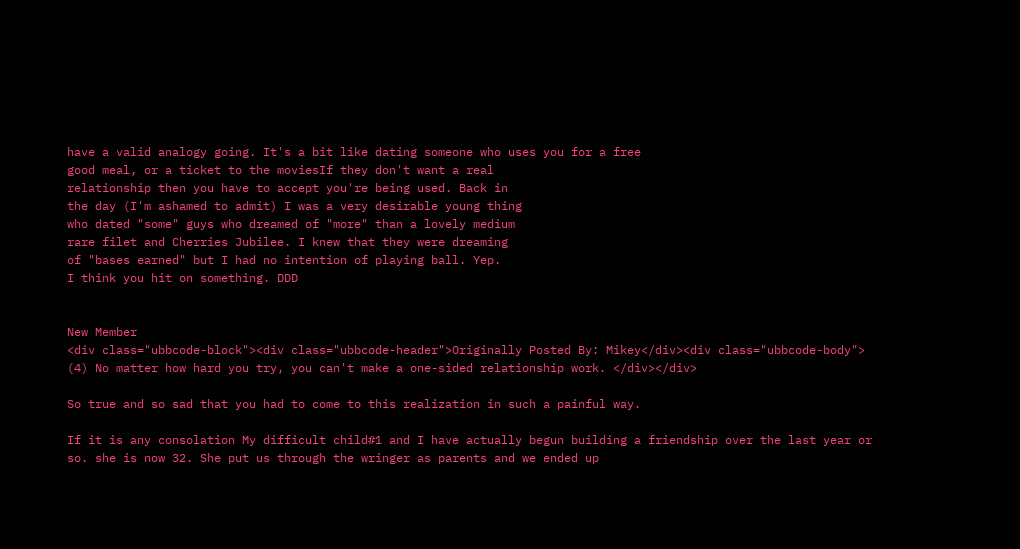have a valid analogy going. It's a bit like dating someone who uses you for a free
good meal, or a ticket to the moviesIf they don't want a real
relationship then you have to accept you're being used. Back in
the day (I'm ashamed to admit) I was a very desirable young thing
who dated "some" guys who dreamed of "more" than a lovely medium
rare filet and Cherries Jubilee. I knew that they were dreaming
of "bases earned" but I had no intention of playing ball. Yep.
I think you hit on something. DDD


New Member
<div class="ubbcode-block"><div class="ubbcode-header">Originally Posted By: Mikey</div><div class="ubbcode-body"> (4) No matter how hard you try, you can't make a one-sided relationship work. </div></div>

So true and so sad that you had to come to this realization in such a painful way.

If it is any consolation My difficult child#1 and I have actually begun building a friendship over the last year or so. she is now 32. She put us through the wringer as parents and we ended up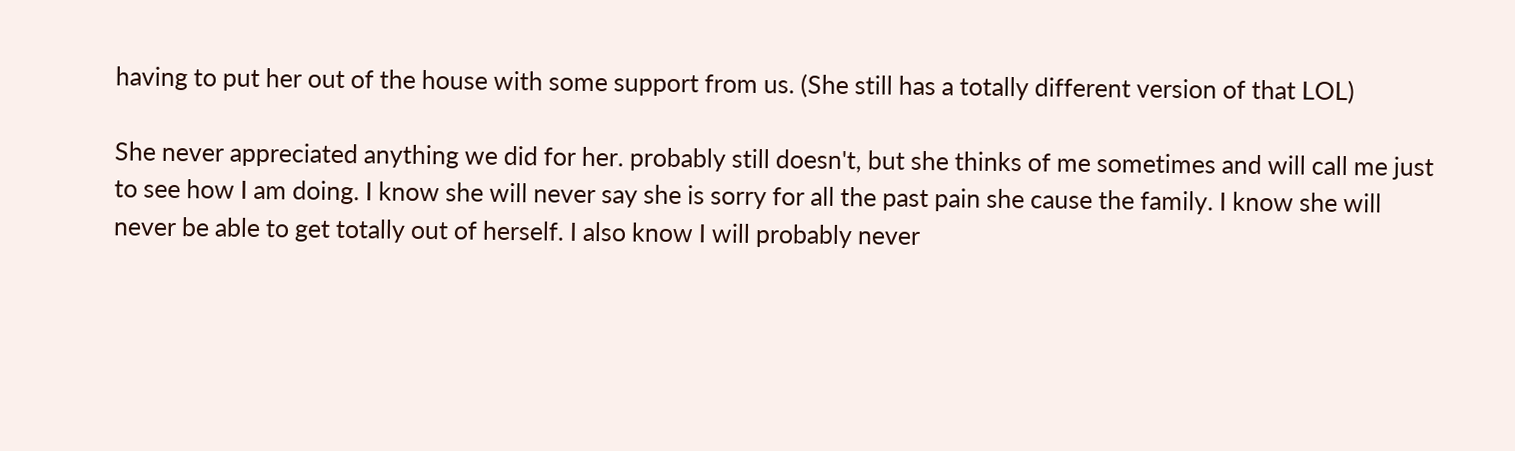having to put her out of the house with some support from us. (She still has a totally different version of that LOL)

She never appreciated anything we did for her. probably still doesn't, but she thinks of me sometimes and will call me just to see how I am doing. I know she will never say she is sorry for all the past pain she cause the family. I know she will never be able to get totally out of herself. I also know I will probably never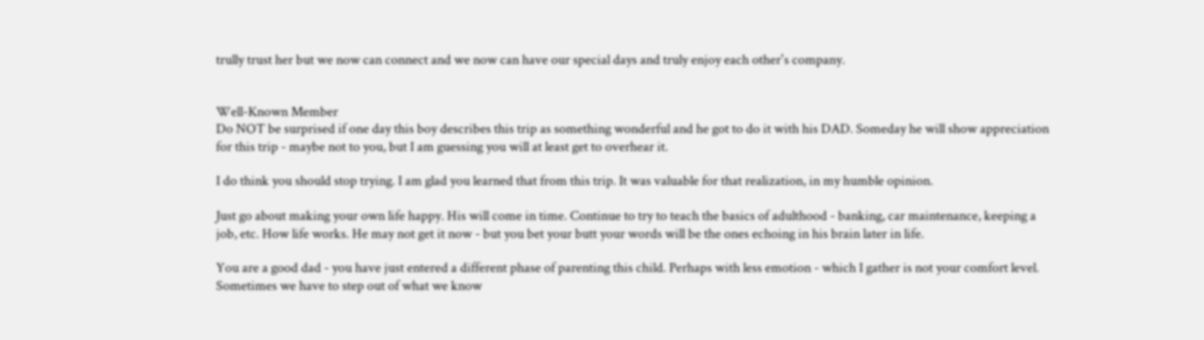trully trust her but we now can connect and we now can have our special days and truly enjoy each other's company.


Well-Known Member
Do NOT be surprised if one day this boy describes this trip as something wonderful and he got to do it with his DAD. Someday he will show appreciation for this trip - maybe not to you, but I am guessing you will at least get to overhear it.

I do think you should stop trying. I am glad you learned that from this trip. It was valuable for that realization, in my humble opinion.

Just go about making your own life happy. His will come in time. Continue to try to teach the basics of adulthood - banking, car maintenance, keeping a job, etc. How life works. He may not get it now - but you bet your butt your words will be the ones echoing in his brain later in life.

You are a good dad - you have just entered a different phase of parenting this child. Perhaps with less emotion - which I gather is not your comfort level. Sometimes we have to step out of what we know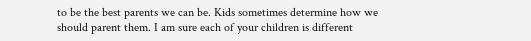to be the best parents we can be. Kids sometimes determine how we should parent them. I am sure each of your children is different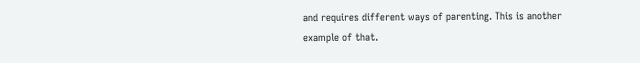and requires different ways of parenting. This is another example of that.